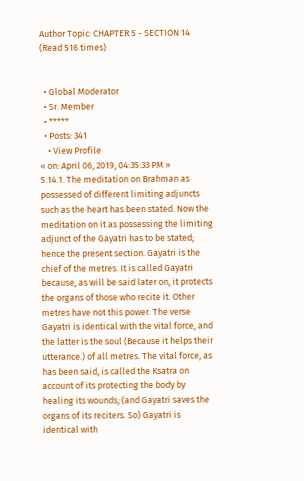Author Topic: CHAPTER 5 - SECTION 14  (Read 516 times)


  • Global Moderator
  • Sr. Member
  • *****
  • Posts: 341
    • View Profile
« on: April 06, 2019, 04:35:33 PM »
5.14.1. The meditation on Brahman as possessed of different limiting adjuncts such as the heart has been stated. Now the meditation on it as possessing the limiting adjunct of the Gayatri has to be stated; hence the present section. Gayatri is the chief of the metres. It is called Gayatri because, as will be said later on, it protects the organs of those who recite it. Other metres have not this power. The verse Gayatri is identical with the vital force, and the latter is the soul (Because it helps their utterance.) of all metres. The vital force, as has been said, is called the Ksatra on account of its protecting the body by healing its wounds; (and Gayatri saves the organs of its reciters. So) Gayatri is identical with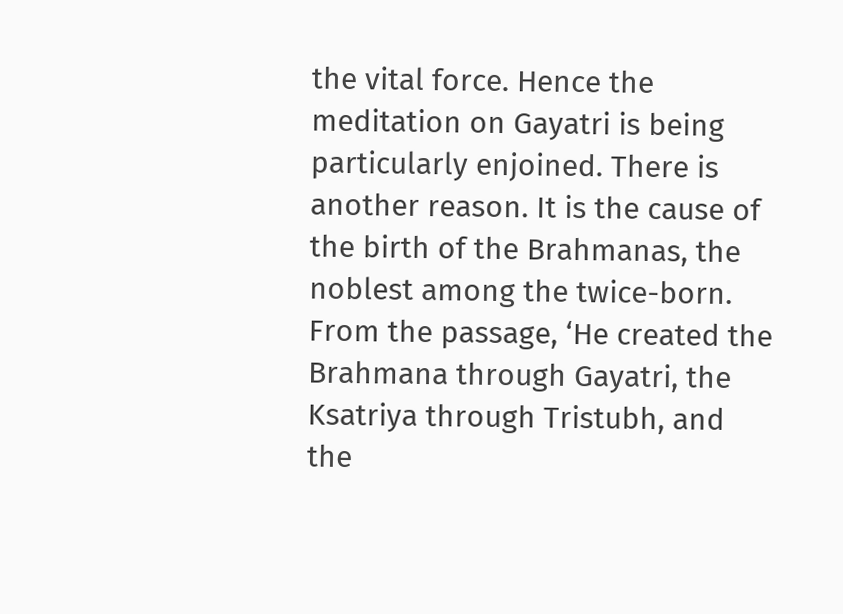the vital force. Hence the meditation on Gayatri is being particularly enjoined. There is another reason. It is the cause of the birth of the Brahmanas, the noblest among the twice-born. From the passage, ‘He created the Brahmana through Gayatri, the Ksatriya through Tristubh, and the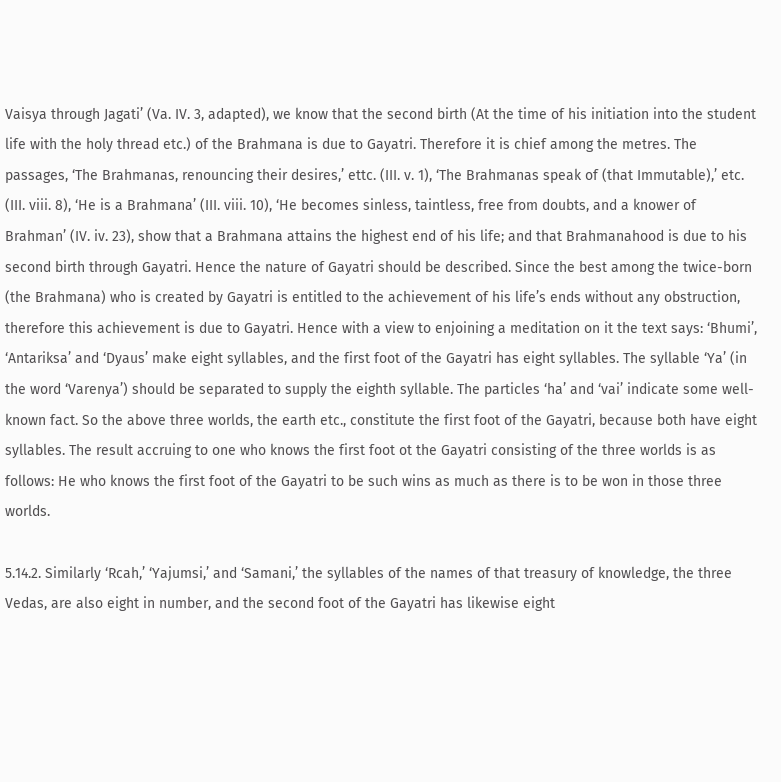Vaisya through Jagati’ (Va. IV. 3, adapted), we know that the second birth (At the time of his initiation into the student life with the holy thread etc.) of the Brahmana is due to Gayatri. Therefore it is chief among the metres. The passages, ‘The Brahmanas, renouncing their desires,’ ettc. (III. v. 1), ‘The Brahmanas speak of (that Immutable),’ etc. (III. viii. 8), ‘He is a Brahmana’ (III. viii. 10), ‘He becomes sinless, taintless, free from doubts, and a knower of Brahman’ (IV. iv. 23), show that a Brahmana attains the highest end of his life; and that Brahmanahood is due to his second birth through Gayatri. Hence the nature of Gayatri should be described. Since the best among the twice-born (the Brahmana) who is created by Gayatri is entitled to the achievement of his life’s ends without any obstruction, therefore this achievement is due to Gayatri. Hence with a view to enjoining a meditation on it the text says: ‘Bhumi’, ‘Antariksa’ and ‘Dyaus’ make eight syllables, and the first foot of the Gayatri has eight syllables. The syllable ‘Ya’ (in the word ‘Varenya’) should be separated to supply the eighth syllable. The particles ‘ha’ and ‘vai’ indicate some well-known fact. So the above three worlds, the earth etc., constitute the first foot of the Gayatri, because both have eight syllables. The result accruing to one who knows the first foot ot the Gayatri consisting of the three worlds is as follows: He who knows the first foot of the Gayatri to be such wins as much as there is to be won in those three worlds.

5.14.2. Similarly ‘Rcah,’ ‘Yajumsi,’ and ‘Samani,’ the syllables of the names of that treasury of knowledge, the three Vedas, are also eight in number, and the second foot of the Gayatri has likewise eight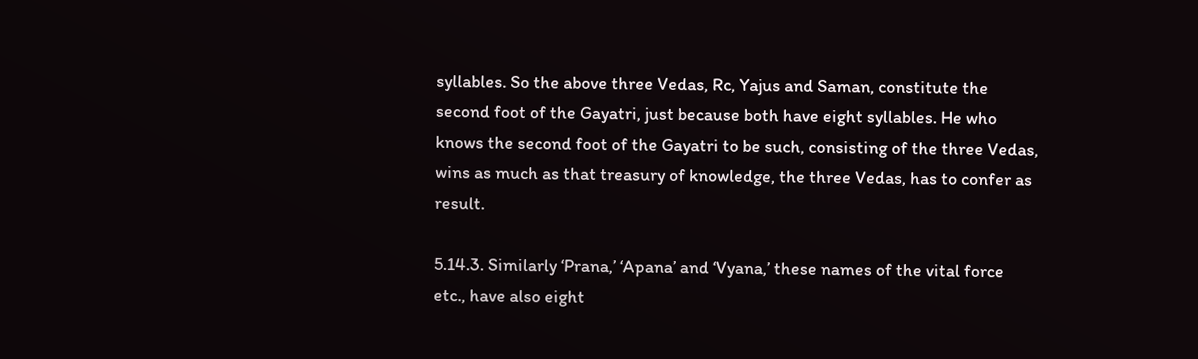syllables. So the above three Vedas, Rc, Yajus and Saman, constitute the second foot of the Gayatri, just because both have eight syllables. He who knows the second foot of the Gayatri to be such, consisting of the three Vedas, wins as much as that treasury of knowledge, the three Vedas, has to confer as result.

5.14.3. Similarly ‘Prana,’ ‘Apana’ and ‘Vyana,’ these names of the vital force etc., have also eight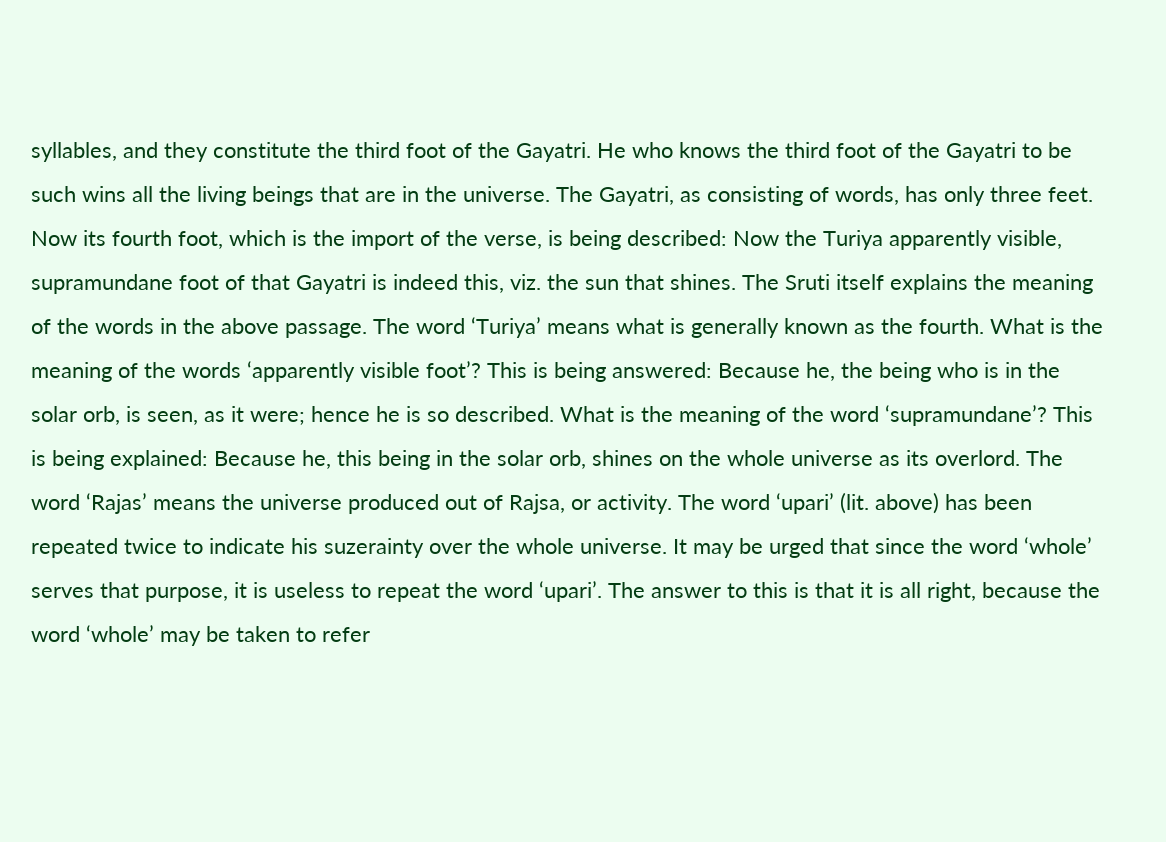syllables, and they constitute the third foot of the Gayatri. He who knows the third foot of the Gayatri to be such wins all the living beings that are in the universe. The Gayatri, as consisting of words, has only three feet. Now its fourth foot, which is the import of the verse, is being described: Now the Turiya apparently visible, supramundane foot of that Gayatri is indeed this, viz. the sun that shines. The Sruti itself explains the meaning of the words in the above passage. The word ‘Turiya’ means what is generally known as the fourth. What is the meaning of the words ‘apparently visible foot’? This is being answered: Because he, the being who is in the solar orb, is seen, as it were; hence he is so described. What is the meaning of the word ‘supramundane’? This is being explained: Because he, this being in the solar orb, shines on the whole universe as its overlord. The word ‘Rajas’ means the universe produced out of Rajsa, or activity. The word ‘upari’ (lit. above) has been repeated twice to indicate his suzerainty over the whole universe. It may be urged that since the word ‘whole’ serves that purpose, it is useless to repeat the word ‘upari’. The answer to this is that it is all right, because the word ‘whole’ may be taken to refer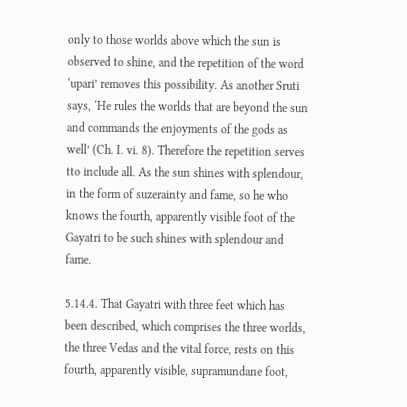only to those worlds above which the sun is observed to shine, and the repetition of the word ‘upari’ removes this possibility. As another Sruti says, ‘He rules the worlds that are beyond the sun and commands the enjoyments of the gods as well’ (Ch. I. vi. 8). Therefore the repetition serves tto include all. As the sun shines with splendour, in the form of suzerainty and fame, so he who knows the fourth, apparently visible foot of the Gayatri to be such shines with splendour and fame.

5.14.4. That Gayatri with three feet which has been described, which comprises the three worlds, the three Vedas and the vital force, rests on this fourth, apparently visible, supramundane foot,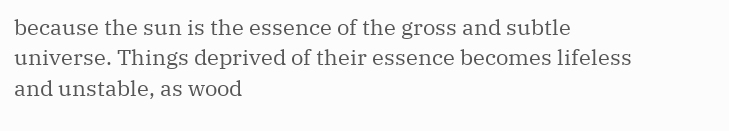because the sun is the essence of the gross and subtle universe. Things deprived of their essence becomes lifeless and unstable, as wood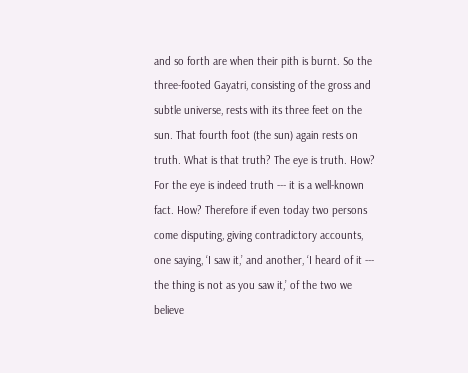and so forth are when their pith is burnt. So the three-footed Gayatri, consisting of the gross and subtle universe, rests with its three feet on the sun. That fourth foot (the sun) again rests on truth. What is that truth? The eye is truth. How? For the eye is indeed truth --- it is a well-known fact. How? Therefore if even today two persons come disputing, giving contradictory accounts, one saying, ‘I saw it,’ and another, ‘I heard of it --- the thing is not as you saw it,’ of the two we believe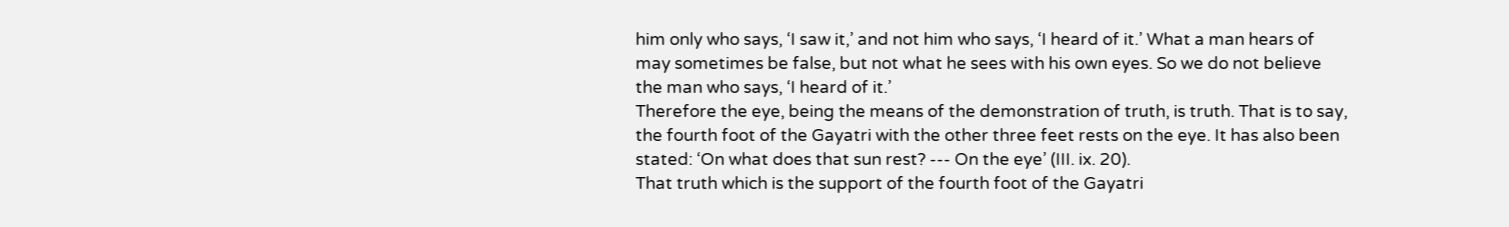him only who says, ‘I saw it,’ and not him who says, ‘I heard of it.’ What a man hears of may sometimes be false, but not what he sees with his own eyes. So we do not believe the man who says, ‘I heard of it.’
Therefore the eye, being the means of the demonstration of truth, is truth. That is to say, the fourth foot of the Gayatri with the other three feet rests on the eye. It has also been stated: ‘On what does that sun rest? --- On the eye’ (III. ix. 20).
That truth which is the support of the fourth foot of the Gayatri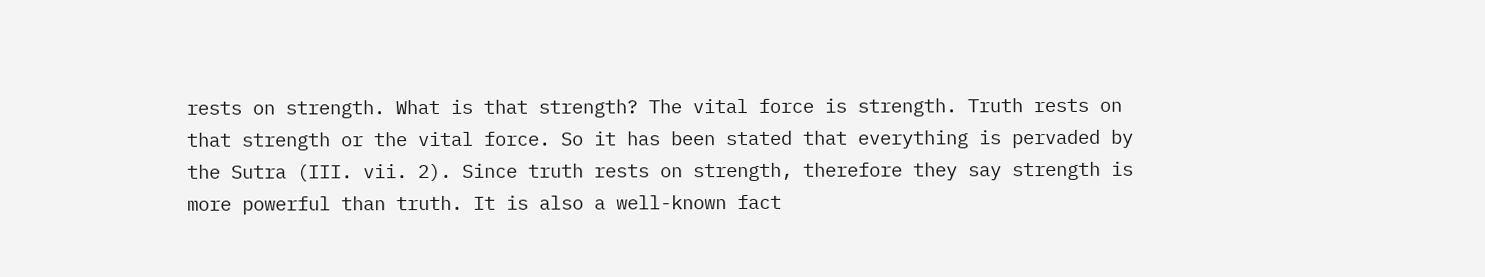rests on strength. What is that strength? The vital force is strength. Truth rests on that strength or the vital force. So it has been stated that everything is pervaded by the Sutra (III. vii. 2). Since truth rests on strength, therefore they say strength is more powerful than truth. It is also a well-known fact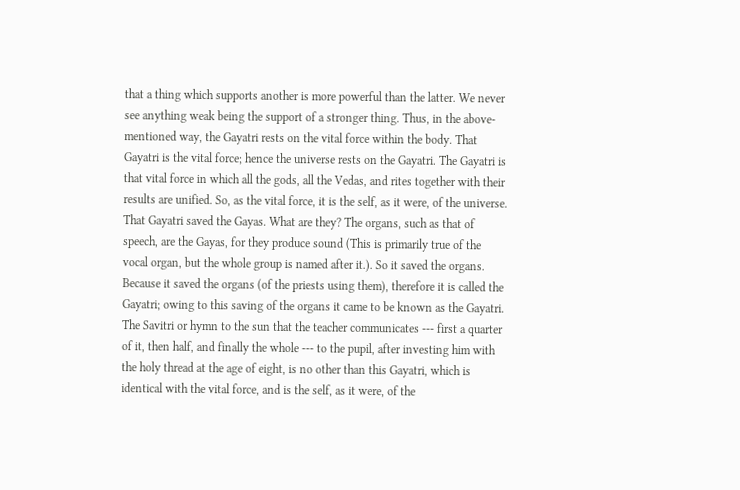that a thing which supports another is more powerful than the latter. We never see anything weak being the support of a stronger thing. Thus, in the above-mentioned way, the Gayatri rests on the vital force within the body. That Gayatri is the vital force; hence the universe rests on the Gayatri. The Gayatri is that vital force in which all the gods, all the Vedas, and rites together with their results are unified. So, as the vital force, it is the self, as it were, of the universe. That Gayatri saved the Gayas. What are they? The organs, such as that of speech, are the Gayas, for they produce sound (This is primarily true of the vocal organ, but the whole group is named after it.). So it saved the organs. Because it saved the organs (of the priests using them), therefore it is called the Gayatri; owing to this saving of the organs it came to be known as the Gayatri. The Savitri or hymn to the sun that the teacher communicates --- first a quarter of it, then half, and finally the whole --- to the pupil, after investing him with the holy thread at the age of eight, is no other than this Gayatri, which is identical with the vital force, and is the self, as it were, of the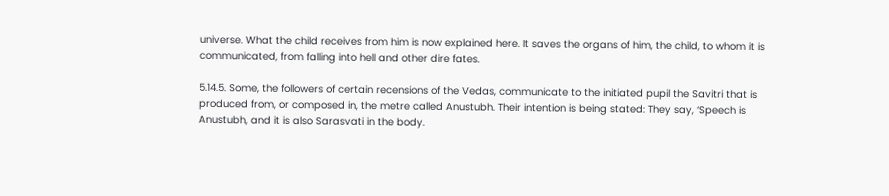universe. What the child receives from him is now explained here. It saves the organs of him, the child, to whom it is communicated, from falling into hell and other dire fates.

5.14.5. Some, the followers of certain recensions of the Vedas, communicate to the initiated pupil the Savitri that is produced from, or composed in, the metre called Anustubh. Their intention is being stated: They say, ‘Speech is Anustubh, and it is also Sarasvati in the body.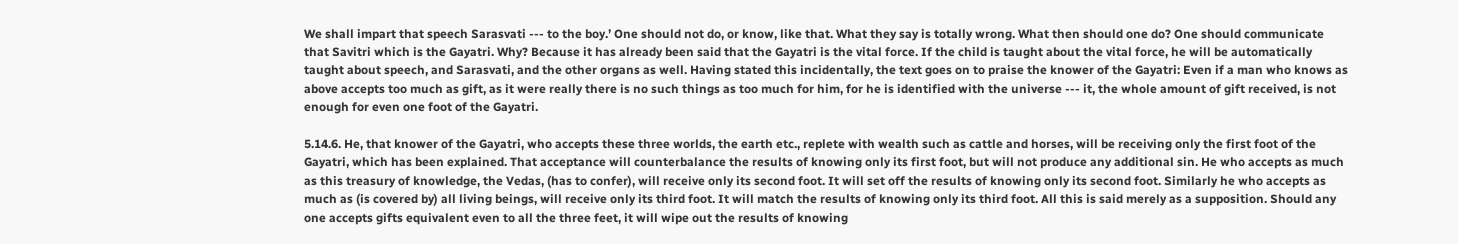We shall impart that speech Sarasvati --- to the boy.’ One should not do, or know, like that. What they say is totally wrong. What then should one do? One should communicate that Savitri which is the Gayatri. Why? Because it has already been said that the Gayatri is the vital force. If the child is taught about the vital force, he will be automatically taught about speech, and Sarasvati, and the other organs as well. Having stated this incidentally, the text goes on to praise the knower of the Gayatri: Even if a man who knows as above accepts too much as gift, as it were really there is no such things as too much for him, for he is identified with the universe --- it, the whole amount of gift received, is not enough for even one foot of the Gayatri.

5.14.6. He, that knower of the Gayatri, who accepts these three worlds, the earth etc., replete with wealth such as cattle and horses, will be receiving only the first foot of the Gayatri, which has been explained. That acceptance will counterbalance the results of knowing only its first foot, but will not produce any additional sin. He who accepts as much as this treasury of knowledge, the Vedas, (has to confer), will receive only its second foot. It will set off the results of knowing only its second foot. Similarly he who accepts as much as (is covered by) all living beings, will receive only its third foot. It will match the results of knowing only its third foot. All this is said merely as a supposition. Should any one accepts gifts equivalent even to all the three feet, it will wipe out the results of knowing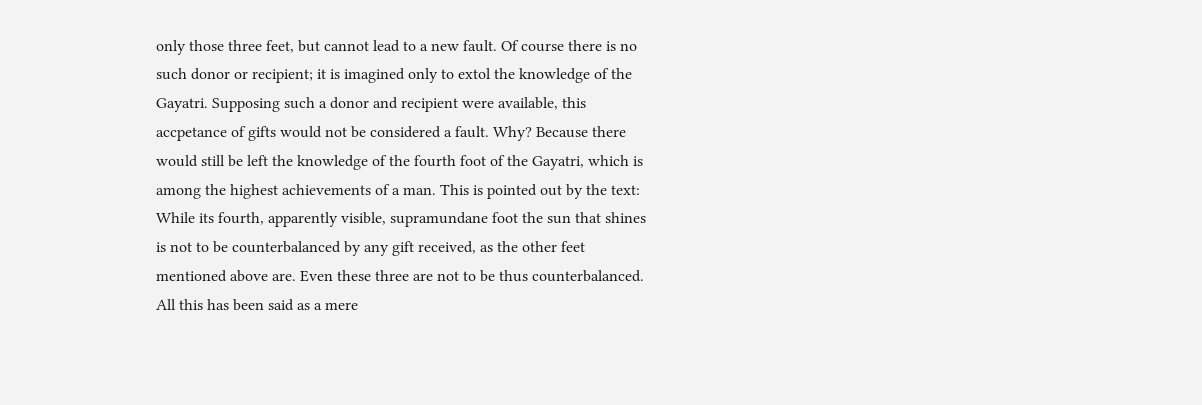only those three feet, but cannot lead to a new fault. Of course there is no such donor or recipient; it is imagined only to extol the knowledge of the Gayatri. Supposing such a donor and recipient were available, this accpetance of gifts would not be considered a fault. Why? Because there would still be left the knowledge of the fourth foot of the Gayatri, which is among the highest achievements of a man. This is pointed out by the text: While its fourth, apparently visible, supramundane foot the sun that shines is not to be counterbalanced by any gift received, as the other feet mentioned above are. Even these three are not to be thus counterbalanced. All this has been said as a mere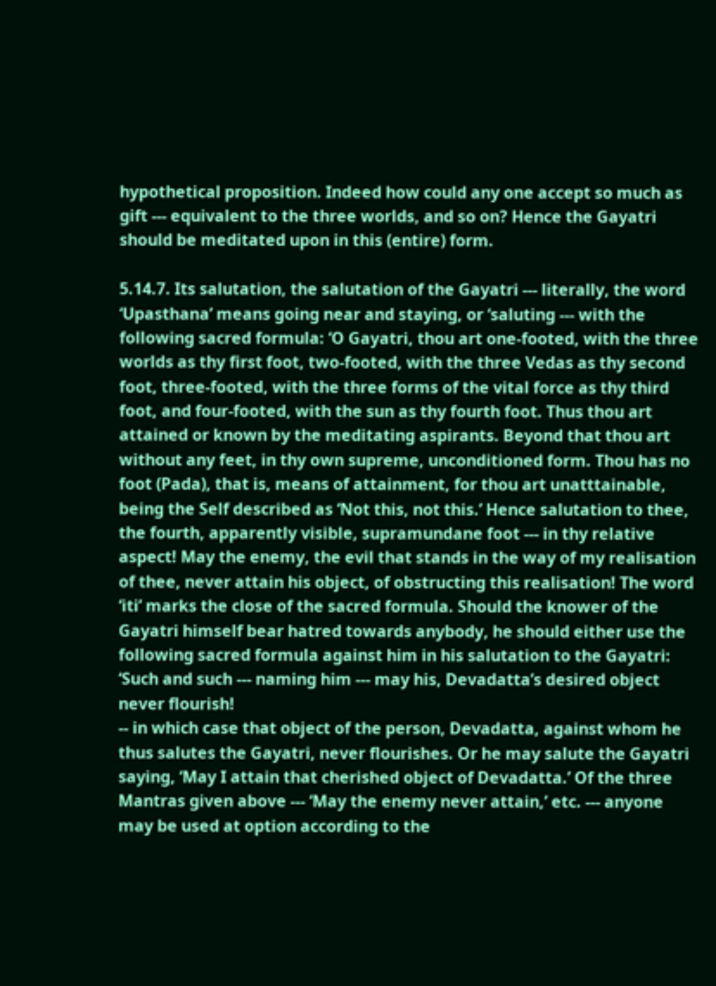hypothetical proposition. Indeed how could any one accept so much as gift --- equivalent to the three worlds, and so on? Hence the Gayatri should be meditated upon in this (entire) form.

5.14.7. Its salutation, the salutation of the Gayatri --- literally, the word ‘Upasthana’ means going near and staying, or ‘saluting --- with the following sacred formula: ‘O Gayatri, thou art one-footed, with the three worlds as thy first foot, two-footed, with the three Vedas as thy second foot, three-footed, with the three forms of the vital force as thy third foot, and four-footed, with the sun as thy fourth foot. Thus thou art attained or known by the meditating aspirants. Beyond that thou art without any feet, in thy own supreme, unconditioned form. Thou has no foot (Pada), that is, means of attainment, for thou art unatttainable, being the Self described as ‘Not this, not this.’ Hence salutation to thee, the fourth, apparently visible, supramundane foot --- in thy relative aspect! May the enemy, the evil that stands in the way of my realisation of thee, never attain his object, of obstructing this realisation! The word ‘iti’ marks the close of the sacred formula. Should the knower of the Gayatri himself bear hatred towards anybody, he should either use the following sacred formula against him in his salutation to the Gayatri: ‘Such and such --- naming him --- may his, Devadatta’s desired object never flourish!
-- in which case that object of the person, Devadatta, against whom he thus salutes the Gayatri, never flourishes. Or he may salute the Gayatri saying, ‘May I attain that cherished object of Devadatta.’ Of the three Mantras given above --- ‘May the enemy never attain,’ etc. --- anyone may be used at option according to the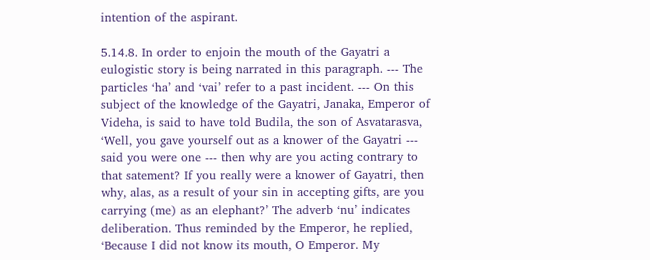intention of the aspirant.

5.14.8. In order to enjoin the mouth of the Gayatri a eulogistic story is being narrated in this paragraph. --- The particles ‘ha’ and ‘vai’ refer to a past incident. --- On this subject of the knowledge of the Gayatri, Janaka, Emperor of Videha, is said to have told Budila, the son of Asvatarasva, ‘Well, you gave yourself out as a knower of the Gayatri --- said you were one --- then why are you acting contrary to that satement? If you really were a knower of Gayatri, then why, alas, as a result of your sin in accepting gifts, are you carrying (me) as an elephant?’ The adverb ‘nu’ indicates deliberation. Thus reminded by the Emperor, he replied, ‘Because I did not know its mouth, O Emperor. My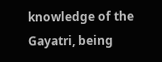knowledge of the Gayatri, being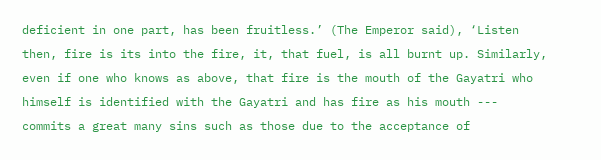deficient in one part, has been fruitless.’ (The Emperor said), ‘Listen then, fire is its into the fire, it, that fuel, is all burnt up. Similarly, even if one who knows as above, that fire is the mouth of the Gayatri who himself is identified with the Gayatri and has fire as his mouth --- commits a great many sins such as those due to the acceptance of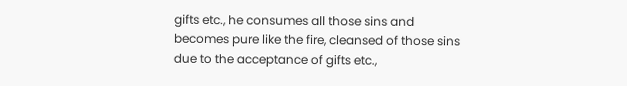gifts etc., he consumes all those sins and becomes pure like the fire, cleansed of those sins due to the acceptance of gifts etc.,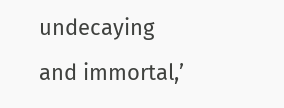undecaying and immortal,’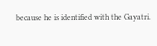because he is identified with the Gayatri.